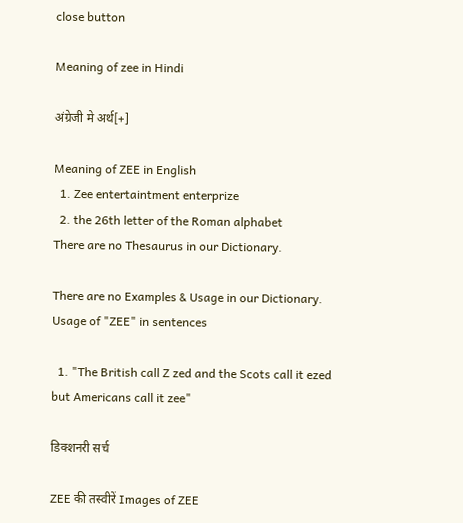close button

Meaning of zee in Hindi

अंग्रेजी मे अर्थ[+]

Meaning of ZEE in English
  1. Zee entertaintment enterprize
  2. the 26th letter of the Roman alphabet
There are no Thesaurus in our Dictionary.

There are no Examples & Usage in our Dictionary.
Usage of "ZEE" in sentences

  1. "The British call Z zed and the Scots call it ezed but Americans call it zee"

डिक्शनरी सर्च

ZEE की तस्वीरें Images of ZEE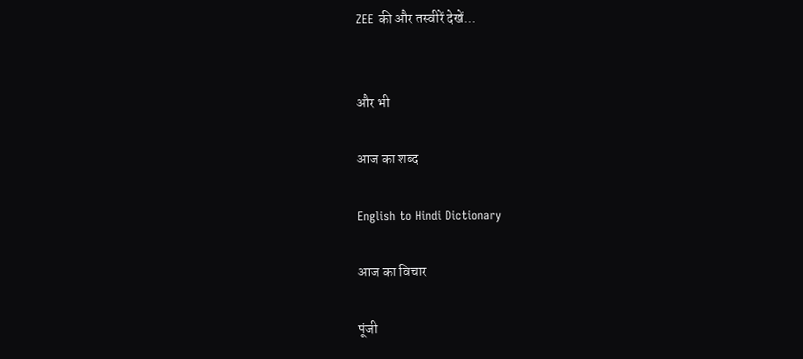ZEE की और तस्वीरें देखें...


और भी

आज का शब्द

English to Hindi Dictionary

आज का विचार

पूंजी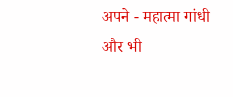अपने - महात्मा गांधी
और भी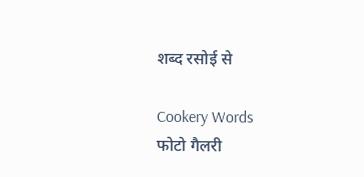शब्द रसोई से

Cookery Words
फोटो गैलरी